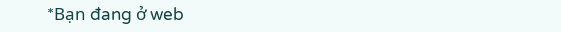*Bạn đang ở web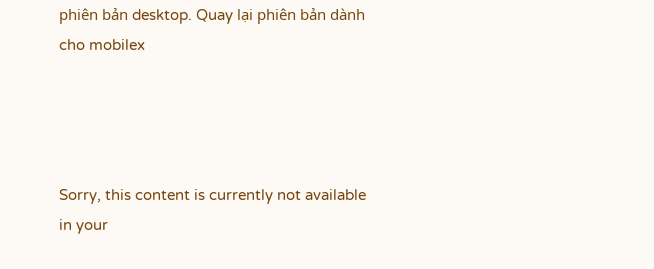phiên bản desktop. Quay lại phiên bản dành cho mobilex




Sorry, this content is currently not available in your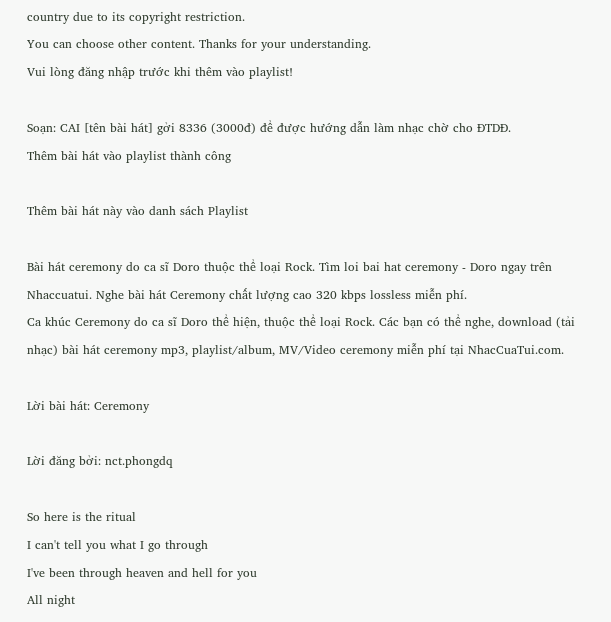country due to its copyright restriction.
You can choose other content. Thanks for your understanding.
Vui lòng đăng nhập trước khi thêm vào playlist!

Soạn: CAI [tên bài hát] gởi 8336 (3000đ) để được hướng dẫn làm nhạc chờ cho ĐTDĐ.
Thêm bài hát vào playlist thành công

Thêm bài hát này vào danh sách Playlist

Bài hát ceremony do ca sĩ Doro thuộc thể loại Rock. Tìm loi bai hat ceremony - Doro ngay trên Nhaccuatui. Nghe bài hát Ceremony chất lượng cao 320 kbps lossless miễn phí.
Ca khúc Ceremony do ca sĩ Doro thể hiện, thuộc thể loại Rock. Các bạn có thể nghe, download (tải nhạc) bài hát ceremony mp3, playlist/album, MV/Video ceremony miễn phí tại NhacCuaTui.com.

Lời bài hát: Ceremony

Lời đăng bởi: nct.phongdq

So here is the ritual
I can't tell you what I go through
I've been through heaven and hell for you
All night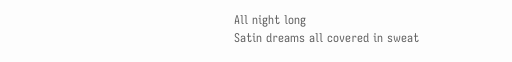All night long
Satin dreams all covered in sweat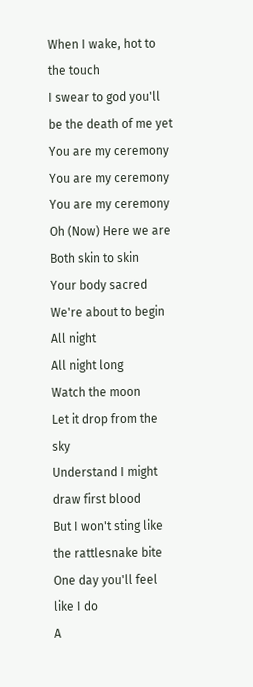When I wake, hot to the touch
I swear to god you'll be the death of me yet You are my ceremony
You are my ceremony
You are my ceremony
Oh (Now) Here we are
Both skin to skin
Your body sacred
We're about to begin
All night
All night long
Watch the moon
Let it drop from the sky
Understand I might draw first blood
But I won't sting like the rattlesnake bite
One day you'll feel like I do
A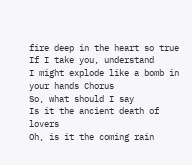fire deep in the heart so true
If I take you, understand
I might explode like a bomb in your hands Chorus
So, what should I say
Is it the ancient death of lovers
Oh, is it the coming rain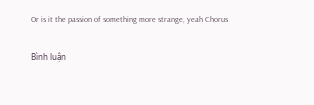Or is it the passion of something more strange, yeah Chorus

Bình luận